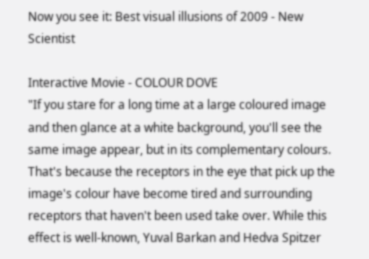Now you see it: Best visual illusions of 2009 - New Scientist

Interactive Movie - COLOUR DOVE
"If you stare for a long time at a large coloured image and then glance at a white background, you'll see the same image appear, but in its complementary colours. That's because the receptors in the eye that pick up the image's colour have become tired and surrounding receptors that haven't been used take over. While this effect is well-known, Yuval Barkan and Hedva Spitzer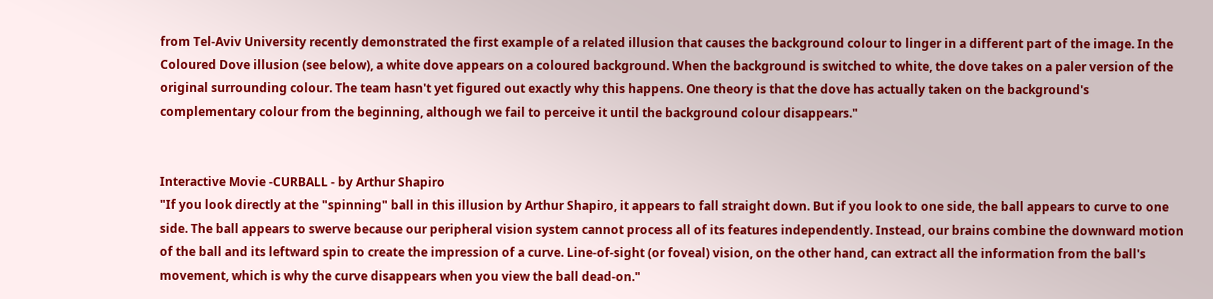from Tel-Aviv University recently demonstrated the first example of a related illusion that causes the background colour to linger in a different part of the image. In the Coloured Dove illusion (see below), a white dove appears on a coloured background. When the background is switched to white, the dove takes on a paler version of the original surrounding colour. The team hasn't yet figured out exactly why this happens. One theory is that the dove has actually taken on the background's complementary colour from the beginning, although we fail to perceive it until the background colour disappears."


Interactive Movie -CURBALL - by Arthur Shapiro
"If you look directly at the "spinning" ball in this illusion by Arthur Shapiro, it appears to fall straight down. But if you look to one side, the ball appears to curve to one side. The ball appears to swerve because our peripheral vision system cannot process all of its features independently. Instead, our brains combine the downward motion of the ball and its leftward spin to create the impression of a curve. Line-of-sight (or foveal) vision, on the other hand, can extract all the information from the ball's movement, which is why the curve disappears when you view the ball dead-on."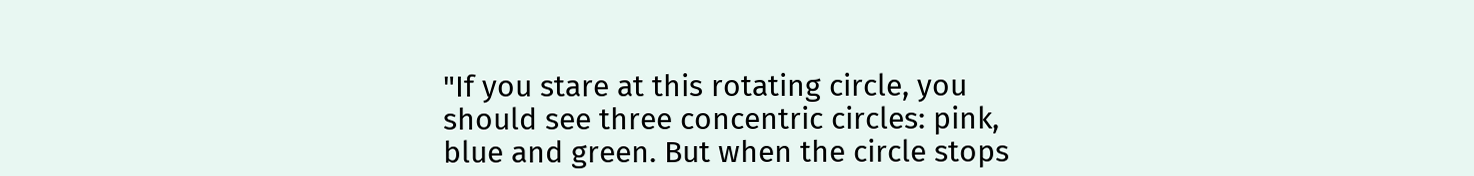"If you stare at this rotating circle, you should see three concentric circles: pink, blue and green. But when the circle stops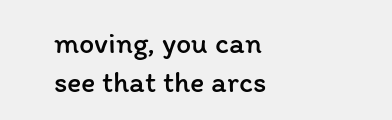moving, you can see that the arcs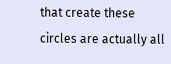that create these circles are actually all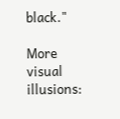black."

More visual illusions: